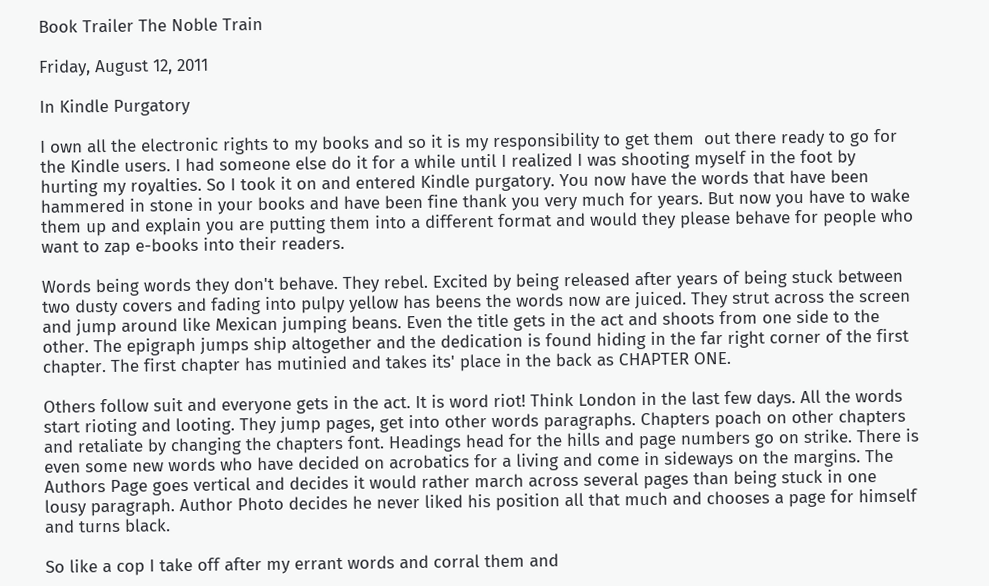Book Trailer The Noble Train

Friday, August 12, 2011

In Kindle Purgatory

I own all the electronic rights to my books and so it is my responsibility to get them  out there ready to go for the Kindle users. I had someone else do it for a while until I realized I was shooting myself in the foot by hurting my royalties. So I took it on and entered Kindle purgatory. You now have the words that have been hammered in stone in your books and have been fine thank you very much for years. But now you have to wake them up and explain you are putting them into a different format and would they please behave for people who want to zap e-books into their readers.

Words being words they don't behave. They rebel. Excited by being released after years of being stuck between two dusty covers and fading into pulpy yellow has beens the words now are juiced. They strut across the screen and jump around like Mexican jumping beans. Even the title gets in the act and shoots from one side to the other. The epigraph jumps ship altogether and the dedication is found hiding in the far right corner of the first chapter. The first chapter has mutinied and takes its' place in the back as CHAPTER ONE.

Others follow suit and everyone gets in the act. It is word riot! Think London in the last few days. All the words start rioting and looting. They jump pages, get into other words paragraphs. Chapters poach on other chapters and retaliate by changing the chapters font. Headings head for the hills and page numbers go on strike. There is even some new words who have decided on acrobatics for a living and come in sideways on the margins. The Authors Page goes vertical and decides it would rather march across several pages than being stuck in one lousy paragraph. Author Photo decides he never liked his position all that much and chooses a page for himself and turns black.

So like a cop I take off after my errant words and corral them and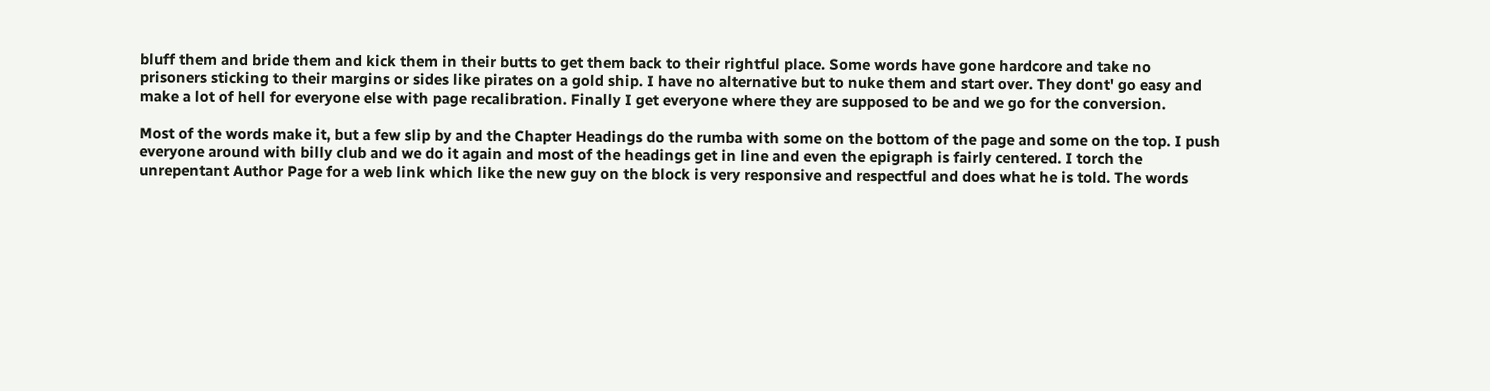bluff them and bride them and kick them in their butts to get them back to their rightful place. Some words have gone hardcore and take no prisoners sticking to their margins or sides like pirates on a gold ship. I have no alternative but to nuke them and start over. They dont' go easy and make a lot of hell for everyone else with page recalibration. Finally I get everyone where they are supposed to be and we go for the conversion.

Most of the words make it, but a few slip by and the Chapter Headings do the rumba with some on the bottom of the page and some on the top. I push everyone around with billy club and we do it again and most of the headings get in line and even the epigraph is fairly centered. I torch the unrepentant Author Page for a web link which like the new guy on the block is very responsive and respectful and does what he is told. The words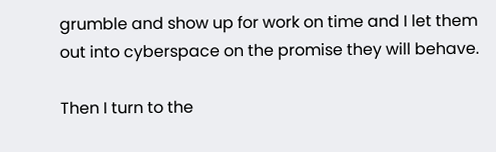grumble and show up for work on time and I let them out into cyberspace on the promise they will behave.

Then I turn to the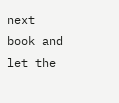next book and let the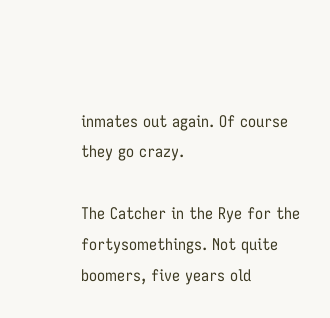inmates out again. Of course they go crazy.

The Catcher in the Rye for the fortysomethings. Not quite boomers, five years old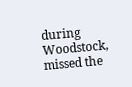during Woodstock, missed the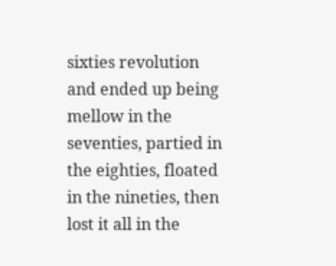sixties revolution and ended up being mellow in the seventies, partied in the eighties, floated in the nineties, then lost it all in the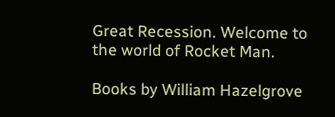Great Recession. Welcome to the world of Rocket Man.

Books by William Hazelgrove